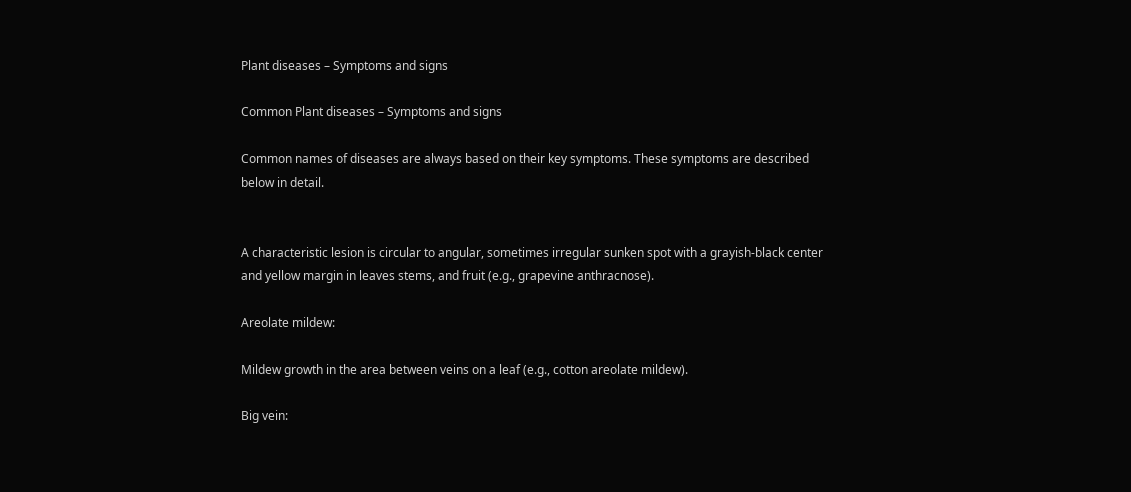Plant diseases – Symptoms and signs

Common Plant diseases – Symptoms and signs

Common names of diseases are always based on their key symptoms. These symptoms are described below in detail.


A characteristic lesion is circular to angular, sometimes irregular sunken spot with a grayish-black center and yellow margin in leaves stems, and fruit (e.g., grapevine anthracnose).

Areolate mildew:

Mildew growth in the area between veins on a leaf (e.g., cotton areolate mildew).

Big vein: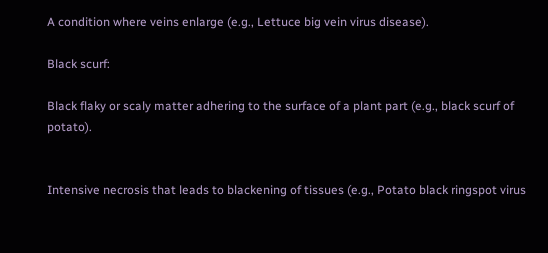A condition where veins enlarge (e.g., Lettuce big vein virus disease).

Black scurf:

Black flaky or scaly matter adhering to the surface of a plant part (e.g., black scurf of potato).


Intensive necrosis that leads to blackening of tissues (e.g., Potato black ringspot virus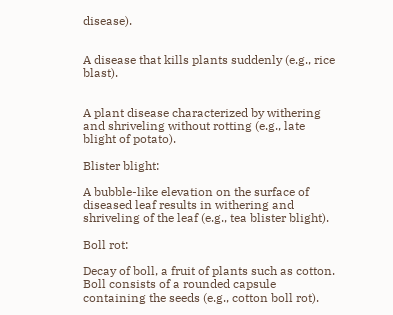disease).


A disease that kills plants suddenly (e.g., rice blast).


A plant disease characterized by withering and shriveling without rotting (e.g., late blight of potato).

Blister blight:

A bubble-like elevation on the surface of diseased leaf results in withering and shriveling of the leaf (e.g., tea blister blight).

Boll rot:

Decay of boll, a fruit of plants such as cotton. Boll consists of a rounded capsule containing the seeds (e.g., cotton boll rot).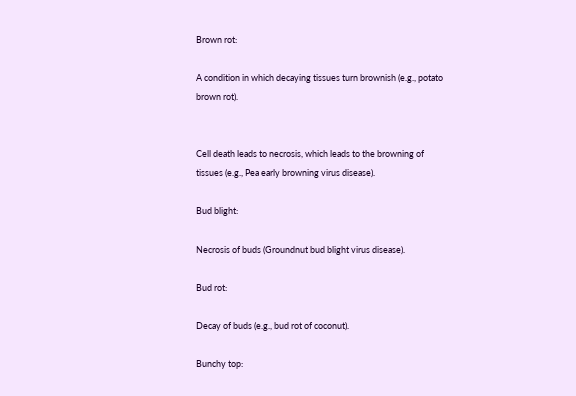Brown rot:

A condition in which decaying tissues turn brownish (e.g., potato brown rot).


Cell death leads to necrosis, which leads to the browning of tissues (e.g., Pea early browning virus disease).

Bud blight:

Necrosis of buds (Groundnut bud blight virus disease).

Bud rot:

Decay of buds (e.g., bud rot of coconut).

Bunchy top: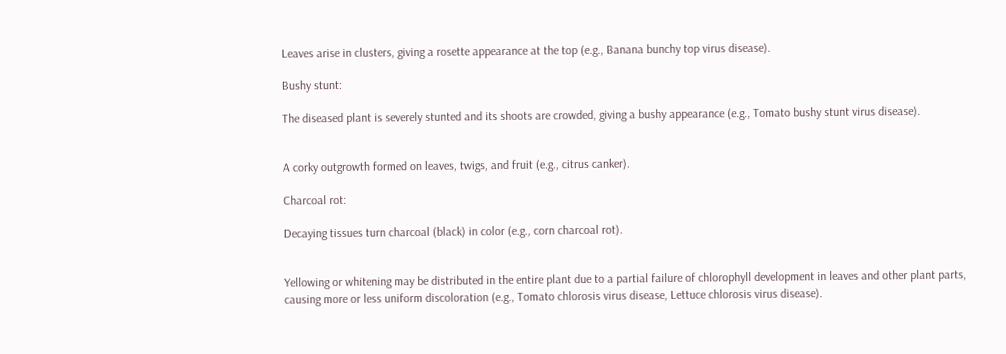Leaves arise in clusters, giving a rosette appearance at the top (e.g., Banana bunchy top virus disease).

Bushy stunt:

The diseased plant is severely stunted and its shoots are crowded, giving a bushy appearance (e.g., Tomato bushy stunt virus disease).


A corky outgrowth formed on leaves, twigs, and fruit (e.g., citrus canker).

Charcoal rot:

Decaying tissues turn charcoal (black) in color (e.g., corn charcoal rot).


Yellowing or whitening may be distributed in the entire plant due to a partial failure of chlorophyll development in leaves and other plant parts, causing more or less uniform discoloration (e.g., Tomato chlorosis virus disease, Lettuce chlorosis virus disease).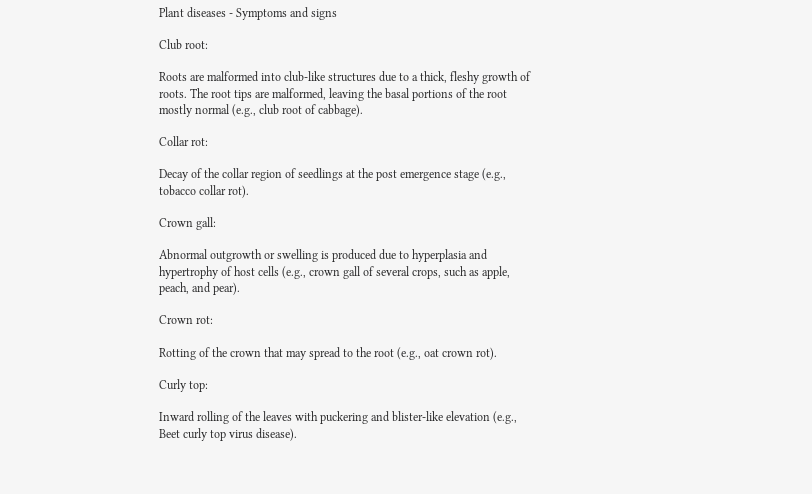Plant diseases - Symptoms and signs

Club root:

Roots are malformed into club-like structures due to a thick, fleshy growth of roots. The root tips are malformed, leaving the basal portions of the root mostly normal (e.g., club root of cabbage).

Collar rot:

Decay of the collar region of seedlings at the post emergence stage (e.g., tobacco collar rot).

Crown gall:

Abnormal outgrowth or swelling is produced due to hyperplasia and hypertrophy of host cells (e.g., crown gall of several crops, such as apple, peach, and pear).

Crown rot:

Rotting of the crown that may spread to the root (e.g., oat crown rot).

Curly top:

Inward rolling of the leaves with puckering and blister-like elevation (e.g., Beet curly top virus disease).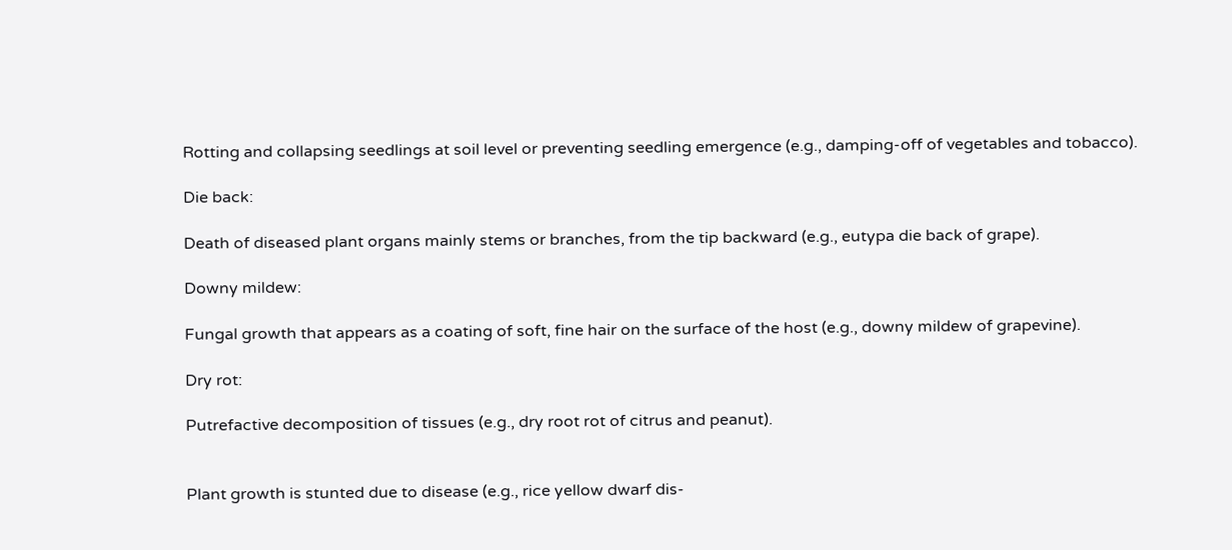Rotting and collapsing seedlings at soil level or preventing seedling emergence (e.g., damping-off of vegetables and tobacco).

Die back:

Death of diseased plant organs mainly stems or branches, from the tip backward (e.g., eutypa die back of grape).

Downy mildew:

Fungal growth that appears as a coating of soft, fine hair on the surface of the host (e.g., downy mildew of grapevine).

Dry rot:

Putrefactive decomposition of tissues (e.g., dry root rot of citrus and peanut).


Plant growth is stunted due to disease (e.g., rice yellow dwarf dis-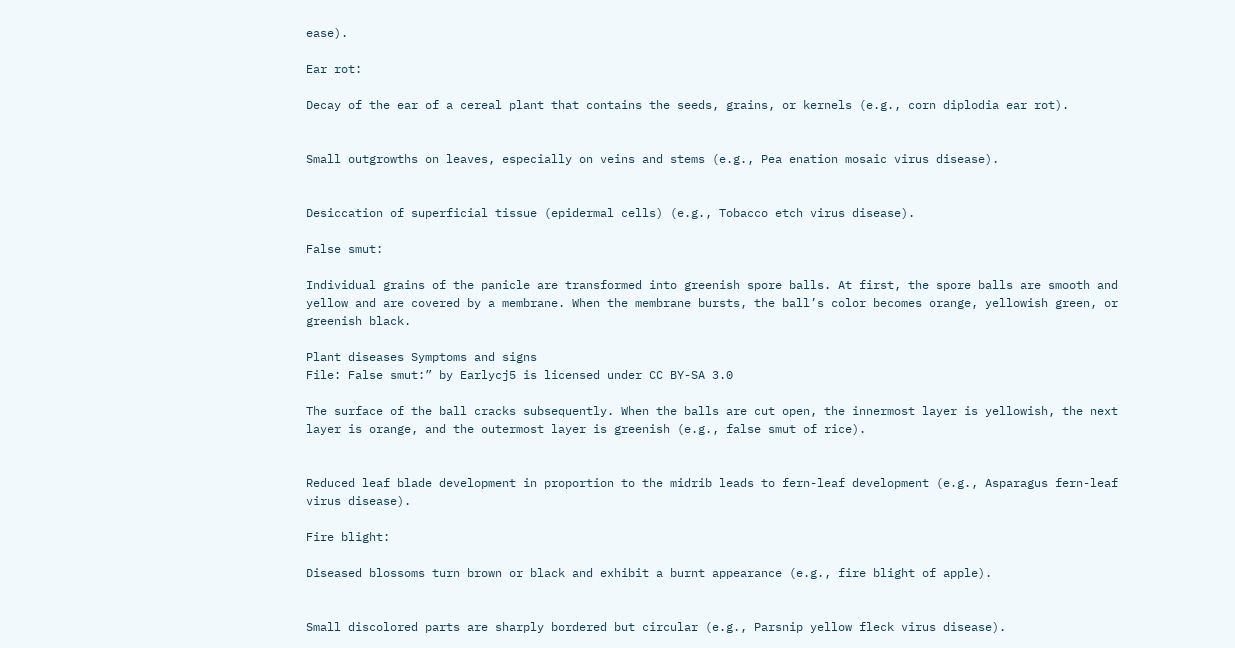ease).

Ear rot:

Decay of the ear of a cereal plant that contains the seeds, grains, or kernels (e.g., corn diplodia ear rot).


Small outgrowths on leaves, especially on veins and stems (e.g., Pea enation mosaic virus disease).


Desiccation of superficial tissue (epidermal cells) (e.g., Tobacco etch virus disease).

False smut:

Individual grains of the panicle are transformed into greenish spore balls. At first, the spore balls are smooth and yellow and are covered by a membrane. When the membrane bursts, the ball’s color becomes orange, yellowish green, or greenish black.

Plant diseases Symptoms and signs
File: False smut:” by Earlycj5 is licensed under CC BY-SA 3.0

The surface of the ball cracks subsequently. When the balls are cut open, the innermost layer is yellowish, the next layer is orange, and the outermost layer is greenish (e.g., false smut of rice).


Reduced leaf blade development in proportion to the midrib leads to fern-leaf development (e.g., Asparagus fern-leaf virus disease).

Fire blight:

Diseased blossoms turn brown or black and exhibit a burnt appearance (e.g., fire blight of apple).


Small discolored parts are sharply bordered but circular (e.g., Parsnip yellow fleck virus disease).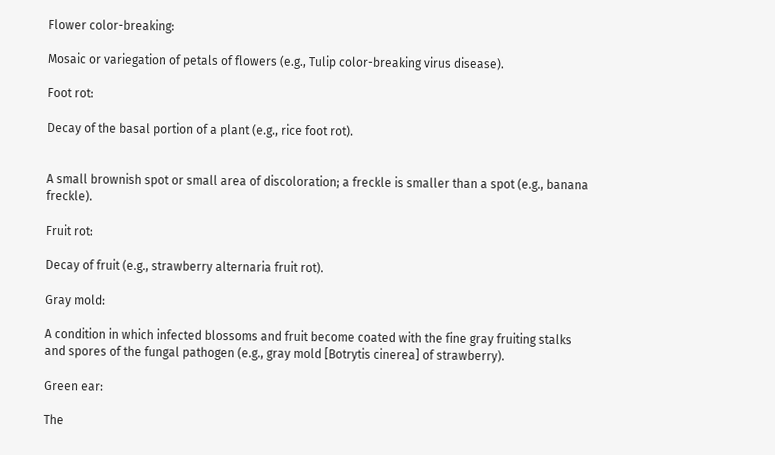Flower color-breaking:

Mosaic or variegation of petals of flowers (e.g., Tulip color-breaking virus disease).

Foot rot:

Decay of the basal portion of a plant (e.g., rice foot rot).


A small brownish spot or small area of discoloration; a freckle is smaller than a spot (e.g., banana freckle).

Fruit rot:

Decay of fruit (e.g., strawberry alternaria fruit rot).

Gray mold:

A condition in which infected blossoms and fruit become coated with the fine gray fruiting stalks and spores of the fungal pathogen (e.g., gray mold [Botrytis cinerea] of strawberry).

Green ear:

The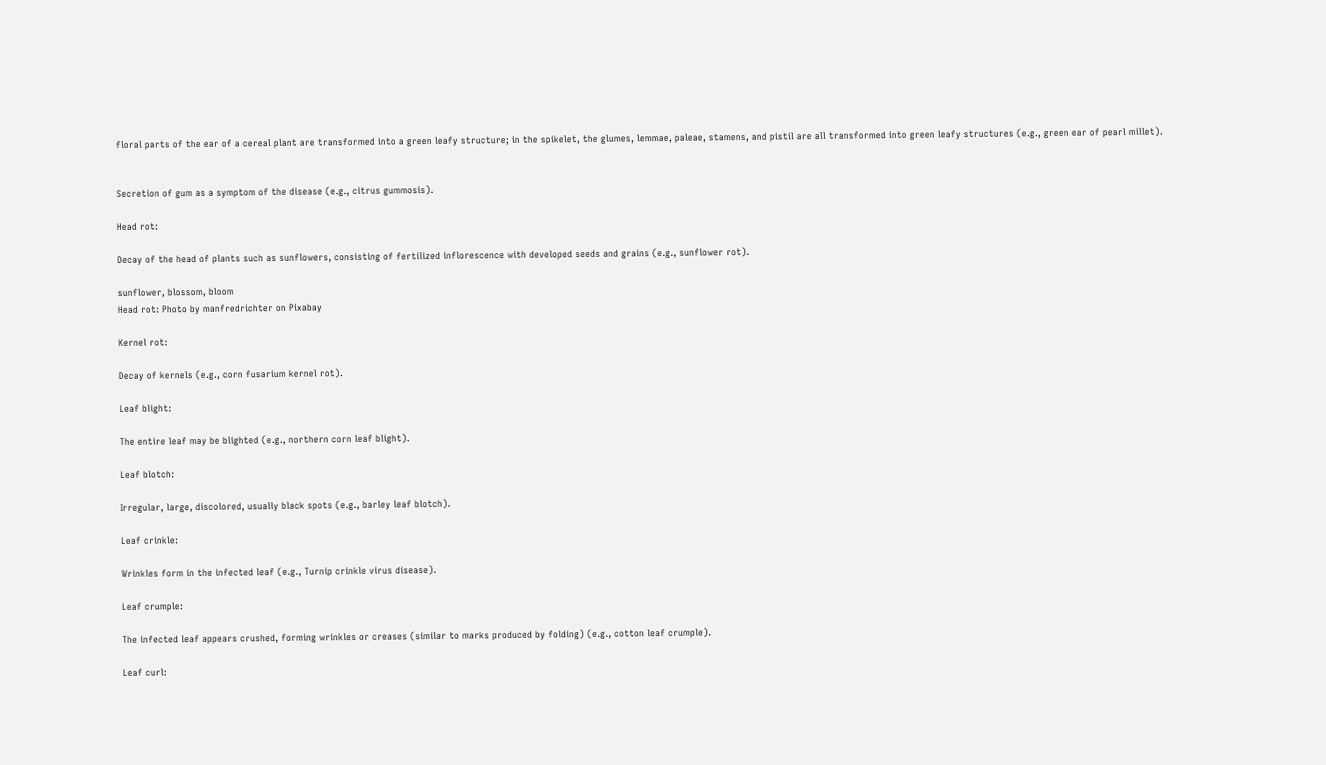floral parts of the ear of a cereal plant are transformed into a green leafy structure; in the spikelet, the glumes, lemmae, paleae, stamens, and pistil are all transformed into green leafy structures (e.g., green ear of pearl millet).


Secretion of gum as a symptom of the disease (e.g., citrus gummosis).

Head rot:

Decay of the head of plants such as sunflowers, consisting of fertilized inflorescence with developed seeds and grains (e.g., sunflower rot).

sunflower, blossom, bloom
Head rot: Photo by manfredrichter on Pixabay

Kernel rot:

Decay of kernels (e.g., corn fusarium kernel rot).

Leaf blight:

The entire leaf may be blighted (e.g., northern corn leaf blight).

Leaf blotch:

Irregular, large, discolored, usually black spots (e.g., barley leaf blotch).

Leaf crinkle:

Wrinkles form in the infected leaf (e.g., Turnip crinkle virus disease).

Leaf crumple:

The infected leaf appears crushed, forming wrinkles or creases (similar to marks produced by folding) (e.g., cotton leaf crumple).

Leaf curl: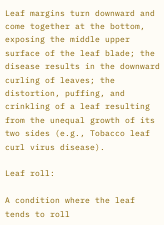Leaf margins turn downward and come together at the bottom, exposing the middle upper surface of the leaf blade; the disease results in the downward curling of leaves; the distortion, puffing, and crinkling of a leaf resulting from the unequal growth of its two sides (e.g., Tobacco leaf curl virus disease).

Leaf roll:

A condition where the leaf tends to roll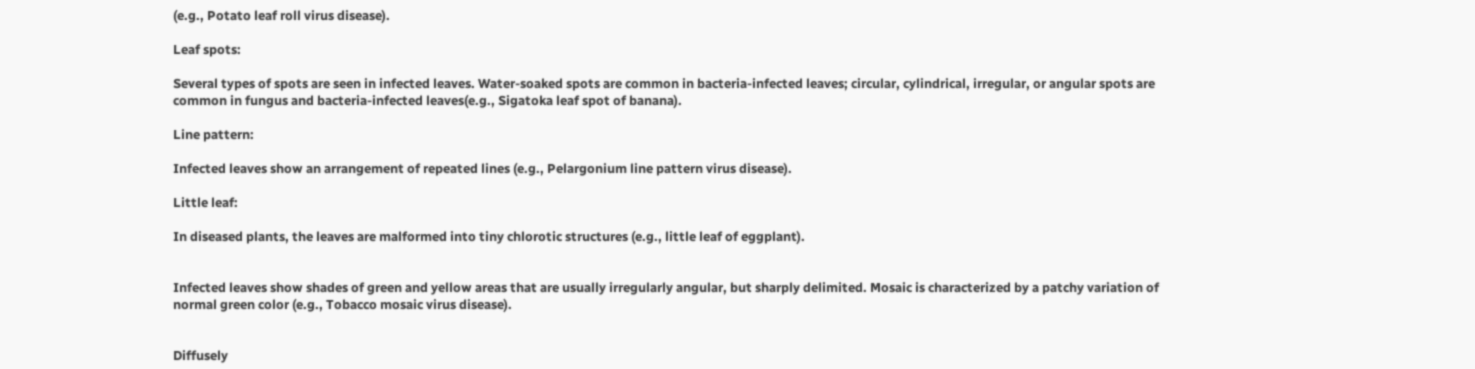(e.g., Potato leaf roll virus disease).

Leaf spots:

Several types of spots are seen in infected leaves. Water-soaked spots are common in bacteria-infected leaves; circular, cylindrical, irregular, or angular spots are common in fungus and bacteria-infected leaves(e.g., Sigatoka leaf spot of banana).

Line pattern:

Infected leaves show an arrangement of repeated lines (e.g., Pelargonium line pattern virus disease).

Little leaf:

In diseased plants, the leaves are malformed into tiny chlorotic structures (e.g., little leaf of eggplant).


Infected leaves show shades of green and yellow areas that are usually irregularly angular, but sharply delimited. Mosaic is characterized by a patchy variation of normal green color (e.g., Tobacco mosaic virus disease).


Diffusely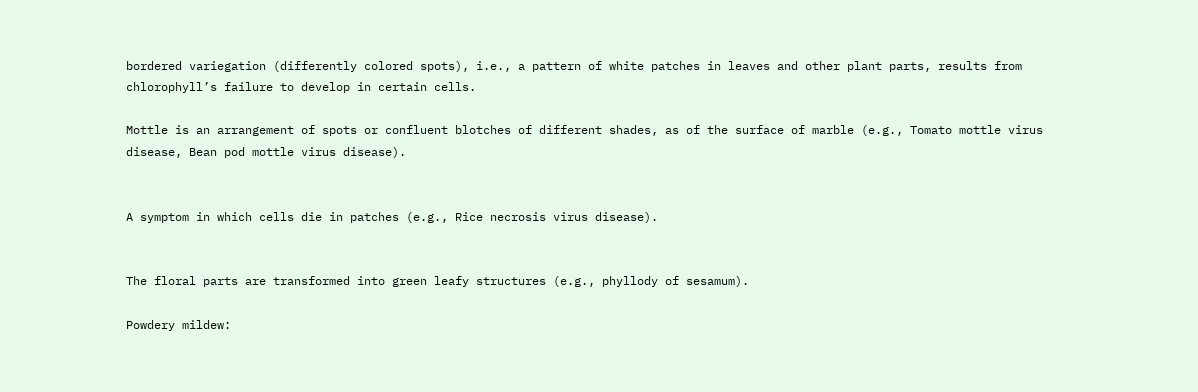bordered variegation (differently colored spots), i.e., a pattern of white patches in leaves and other plant parts, results from chlorophyll’s failure to develop in certain cells.

Mottle is an arrangement of spots or confluent blotches of different shades, as of the surface of marble (e.g., Tomato mottle virus disease, Bean pod mottle virus disease).


A symptom in which cells die in patches (e.g., Rice necrosis virus disease).


The floral parts are transformed into green leafy structures (e.g., phyllody of sesamum).

Powdery mildew: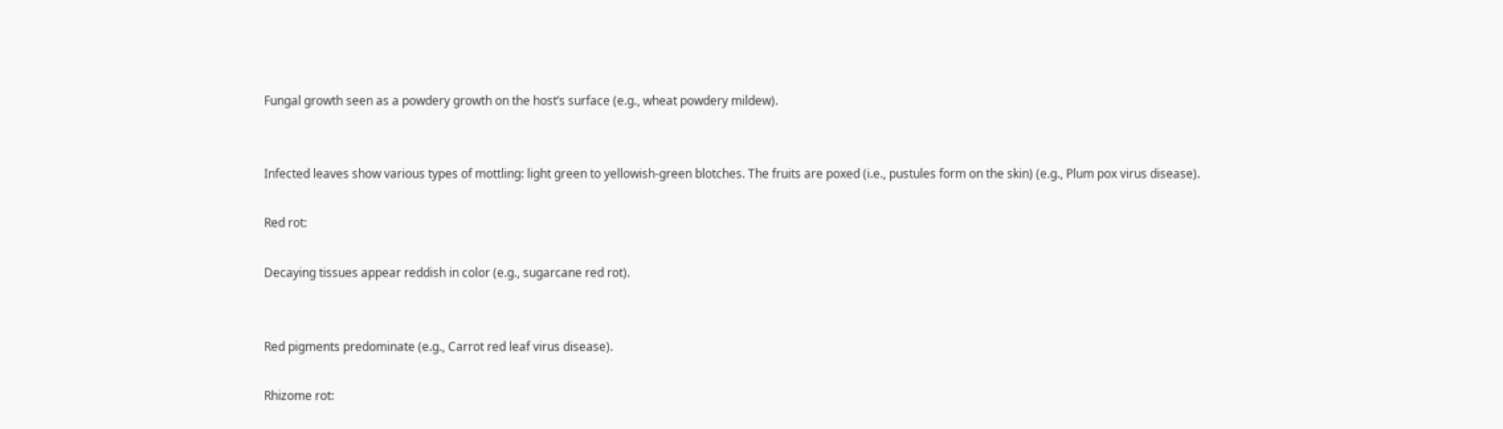Fungal growth seen as a powdery growth on the host’s surface (e.g., wheat powdery mildew).


Infected leaves show various types of mottling: light green to yellowish-green blotches. The fruits are poxed (i.e., pustules form on the skin) (e.g., Plum pox virus disease).

Red rot:

Decaying tissues appear reddish in color (e.g., sugarcane red rot).


Red pigments predominate (e.g., Carrot red leaf virus disease).

Rhizome rot: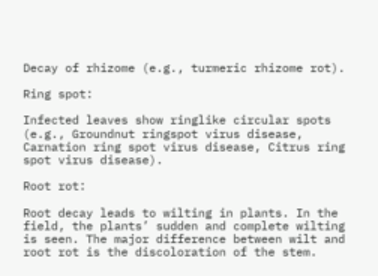Decay of rhizome (e.g., turmeric rhizome rot).

Ring spot:

Infected leaves show ringlike circular spots (e.g., Groundnut ringspot virus disease, Carnation ring spot virus disease, Citrus ring spot virus disease).

Root rot:

Root decay leads to wilting in plants. In the field, the plants’ sudden and complete wilting is seen. The major difference between wilt and root rot is the discoloration of the stem.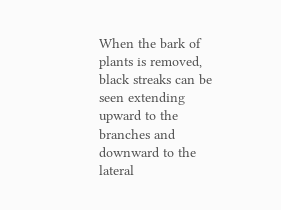When the bark of plants is removed, black streaks can be seen extending upward to the branches and downward to the lateral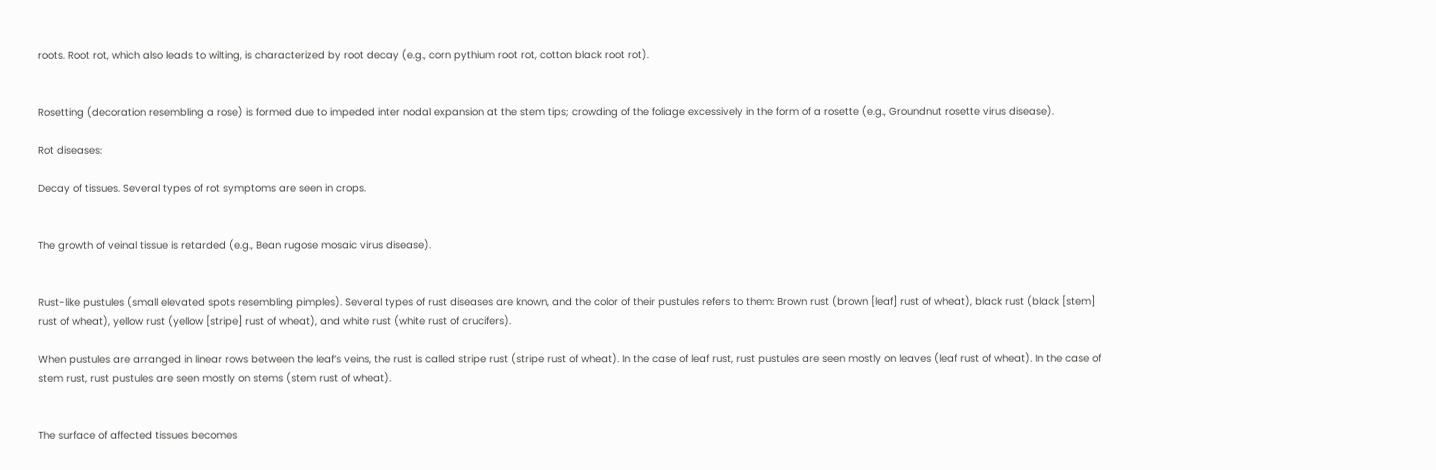roots. Root rot, which also leads to wilting, is characterized by root decay (e.g., corn pythium root rot, cotton black root rot).


Rosetting (decoration resembling a rose) is formed due to impeded inter nodal expansion at the stem tips; crowding of the foliage excessively in the form of a rosette (e.g., Groundnut rosette virus disease).

Rot diseases:

Decay of tissues. Several types of rot symptoms are seen in crops.


The growth of veinal tissue is retarded (e.g., Bean rugose mosaic virus disease).


Rust-like pustules (small elevated spots resembling pimples). Several types of rust diseases are known, and the color of their pustules refers to them: Brown rust (brown [leaf] rust of wheat), black rust (black [stem] rust of wheat), yellow rust (yellow [stripe] rust of wheat), and white rust (white rust of crucifers).

When pustules are arranged in linear rows between the leaf’s veins, the rust is called stripe rust (stripe rust of wheat). In the case of leaf rust, rust pustules are seen mostly on leaves (leaf rust of wheat). In the case of stem rust, rust pustules are seen mostly on stems (stem rust of wheat).


The surface of affected tissues becomes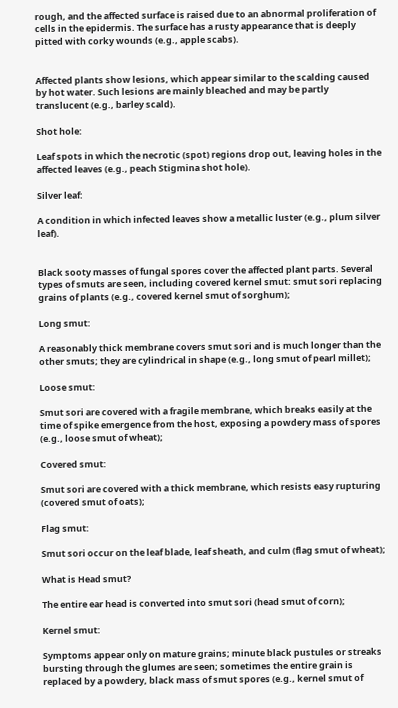rough, and the affected surface is raised due to an abnormal proliferation of cells in the epidermis. The surface has a rusty appearance that is deeply pitted with corky wounds (e.g., apple scabs).


Affected plants show lesions, which appear similar to the scalding caused by hot water. Such lesions are mainly bleached and may be partly translucent (e.g., barley scald).

Shot hole:

Leaf spots in which the necrotic (spot) regions drop out, leaving holes in the affected leaves (e.g., peach Stigmina shot hole).

Silver leaf:

A condition in which infected leaves show a metallic luster (e.g., plum silver leaf).


Black sooty masses of fungal spores cover the affected plant parts. Several types of smuts are seen, including covered kernel smut: smut sori replacing grains of plants (e.g., covered kernel smut of sorghum);

Long smut:

A reasonably thick membrane covers smut sori and is much longer than the other smuts; they are cylindrical in shape (e.g., long smut of pearl millet);

Loose smut:

Smut sori are covered with a fragile membrane, which breaks easily at the time of spike emergence from the host, exposing a powdery mass of spores (e.g., loose smut of wheat);

Covered smut:

Smut sori are covered with a thick membrane, which resists easy rupturing (covered smut of oats);

Flag smut:

Smut sori occur on the leaf blade, leaf sheath, and culm (flag smut of wheat);

What is Head smut?

The entire ear head is converted into smut sori (head smut of corn);

Kernel smut:

Symptoms appear only on mature grains; minute black pustules or streaks bursting through the glumes are seen; sometimes the entire grain is replaced by a powdery, black mass of smut spores (e.g., kernel smut of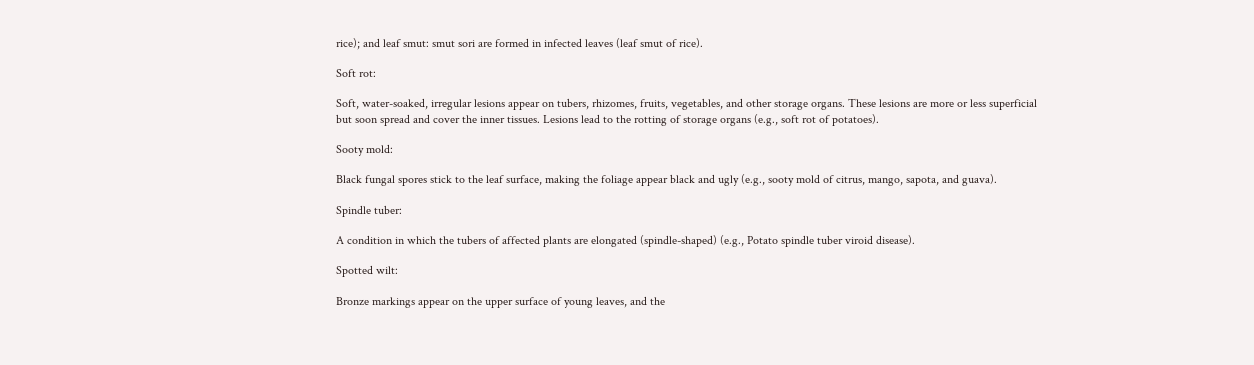rice); and leaf smut: smut sori are formed in infected leaves (leaf smut of rice).

Soft rot:

Soft, water-soaked, irregular lesions appear on tubers, rhizomes, fruits, vegetables, and other storage organs. These lesions are more or less superficial but soon spread and cover the inner tissues. Lesions lead to the rotting of storage organs (e.g., soft rot of potatoes).

Sooty mold:

Black fungal spores stick to the leaf surface, making the foliage appear black and ugly (e.g., sooty mold of citrus, mango, sapota, and guava).

Spindle tuber:

A condition in which the tubers of affected plants are elongated (spindle-shaped) (e.g., Potato spindle tuber viroid disease).

Spotted wilt:

Bronze markings appear on the upper surface of young leaves, and the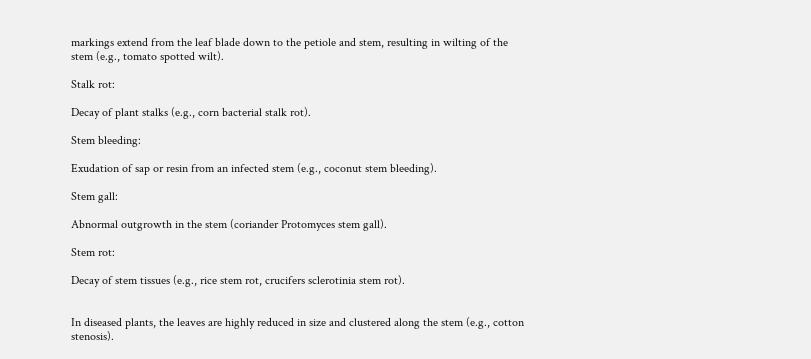markings extend from the leaf blade down to the petiole and stem, resulting in wilting of the stem (e.g., tomato spotted wilt).

Stalk rot:

Decay of plant stalks (e.g., corn bacterial stalk rot).

Stem bleeding:

Exudation of sap or resin from an infected stem (e.g., coconut stem bleeding).

Stem gall:

Abnormal outgrowth in the stem (coriander Protomyces stem gall).

Stem rot:

Decay of stem tissues (e.g., rice stem rot, crucifers sclerotinia stem rot).


In diseased plants, the leaves are highly reduced in size and clustered along the stem (e.g., cotton stenosis).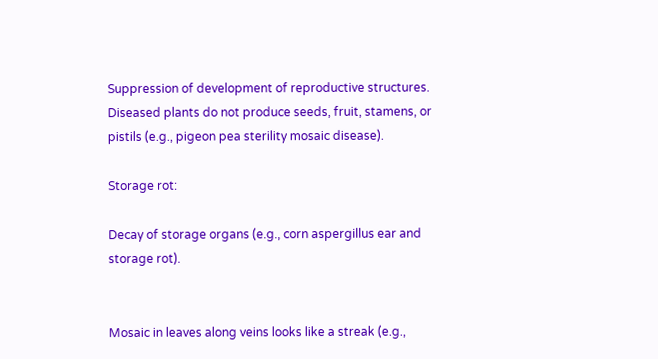Suppression of development of reproductive structures. Diseased plants do not produce seeds, fruit, stamens, or pistils (e.g., pigeon pea sterility mosaic disease).

Storage rot:

Decay of storage organs (e.g., corn aspergillus ear and storage rot).


Mosaic in leaves along veins looks like a streak (e.g.,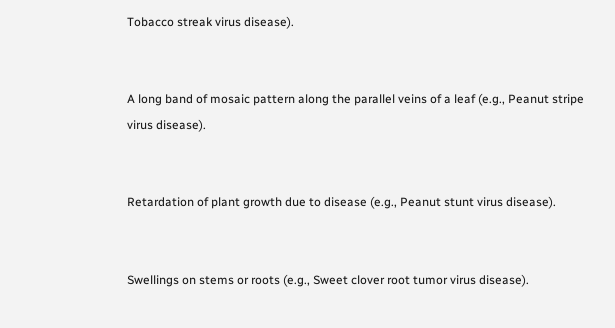Tobacco streak virus disease).


A long band of mosaic pattern along the parallel veins of a leaf (e.g., Peanut stripe virus disease).


Retardation of plant growth due to disease (e.g., Peanut stunt virus disease).


Swellings on stems or roots (e.g., Sweet clover root tumor virus disease).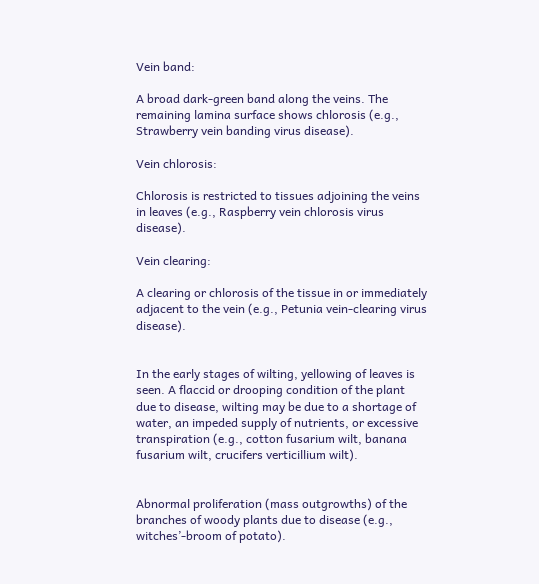Vein band:

A broad dark-green band along the veins. The remaining lamina surface shows chlorosis (e.g., Strawberry vein banding virus disease).

Vein chlorosis:

Chlorosis is restricted to tissues adjoining the veins in leaves (e.g., Raspberry vein chlorosis virus disease).

Vein clearing:

A clearing or chlorosis of the tissue in or immediately adjacent to the vein (e.g., Petunia vein-clearing virus disease).


In the early stages of wilting, yellowing of leaves is seen. A flaccid or drooping condition of the plant due to disease, wilting may be due to a shortage of water, an impeded supply of nutrients, or excessive transpiration (e.g., cotton fusarium wilt, banana fusarium wilt, crucifers verticillium wilt).


Abnormal proliferation (mass outgrowths) of the branches of woody plants due to disease (e.g., witches’-broom of potato).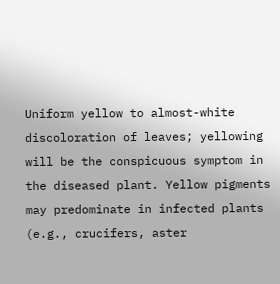Uniform yellow to almost-white discoloration of leaves; yellowing will be the conspicuous symptom in the diseased plant. Yellow pigments may predominate in infected plants (e.g., crucifers, aster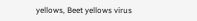yellows, Beet yellows virus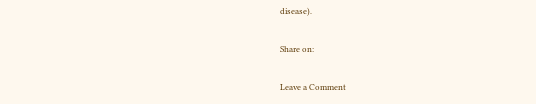disease).

Share on:

Leave a Comment